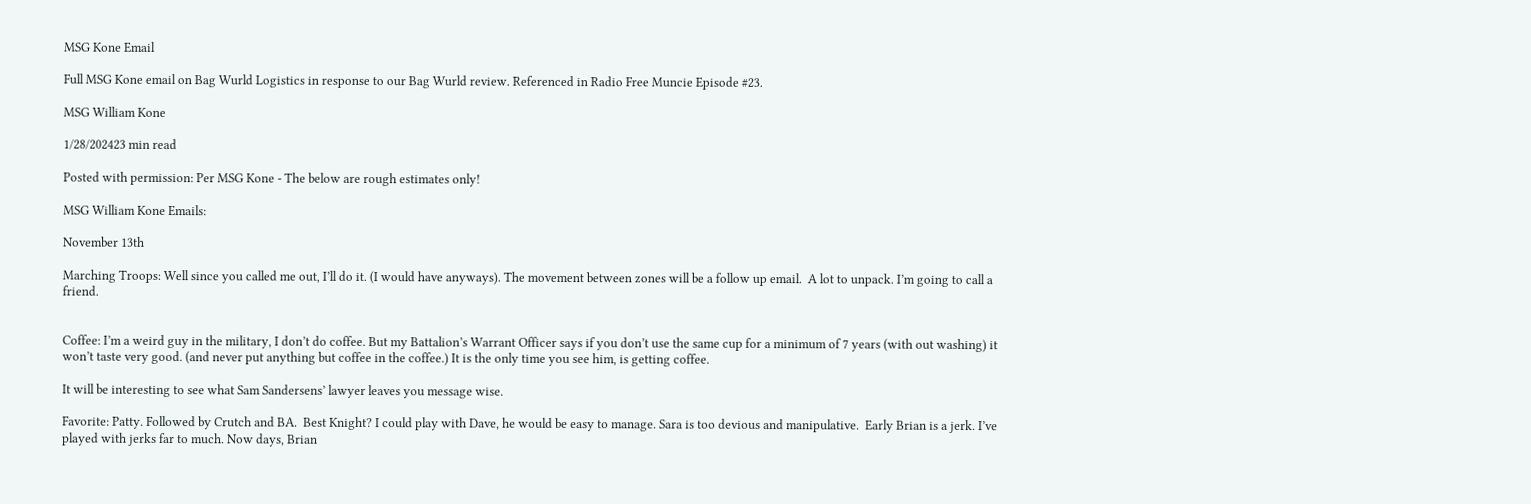MSG Kone Email

Full MSG Kone email on Bag Wurld Logistics in response to our Bag Wurld review. Referenced in Radio Free Muncie Episode #23.

MSG William Kone

1/28/202423 min read

Posted with permission: Per MSG Kone - The below are rough estimates only!

MSG William Kone Emails:

November 13th

Marching Troops: Well since you called me out, I’ll do it. (I would have anyways). The movement between zones will be a follow up email.  A lot to unpack. I’m going to call a friend.


Coffee: I’m a weird guy in the military, I don’t do coffee. But my Battalion’s Warrant Officer says if you don’t use the same cup for a minimum of 7 years (with out washing) it won’t taste very good. (and never put anything but coffee in the coffee.) It is the only time you see him, is getting coffee.

It will be interesting to see what Sam Sandersens’ lawyer leaves you message wise.

Favorite: Patty. Followed by Crutch and BA.  Best Knight? I could play with Dave, he would be easy to manage. Sara is too devious and manipulative.  Early Brian is a jerk. I’ve played with jerks far to much. Now days, Brian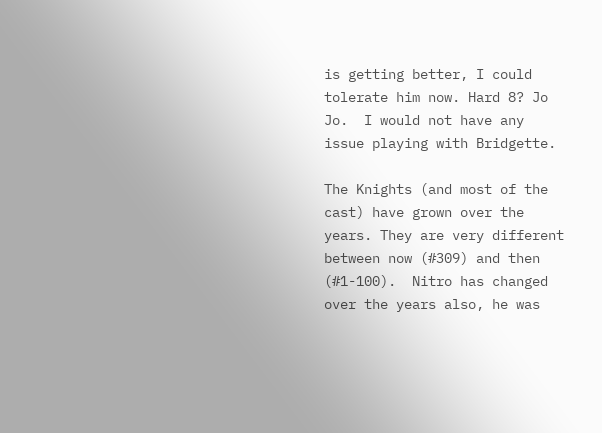is getting better, I could tolerate him now. Hard 8? Jo Jo.  I would not have any issue playing with Bridgette.

The Knights (and most of the cast) have grown over the years. They are very different between now (#309) and then (#1-100).  Nitro has changed over the years also, he was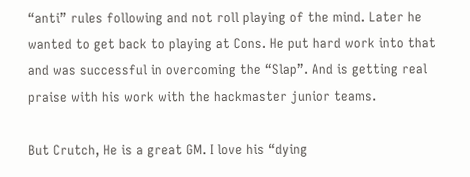“anti” rules following and not roll playing of the mind. Later he wanted to get back to playing at Cons. He put hard work into that and was successful in overcoming the “Slap”. And is getting real praise with his work with the hackmaster junior teams.

But Crutch, He is a great GM. I love his “dying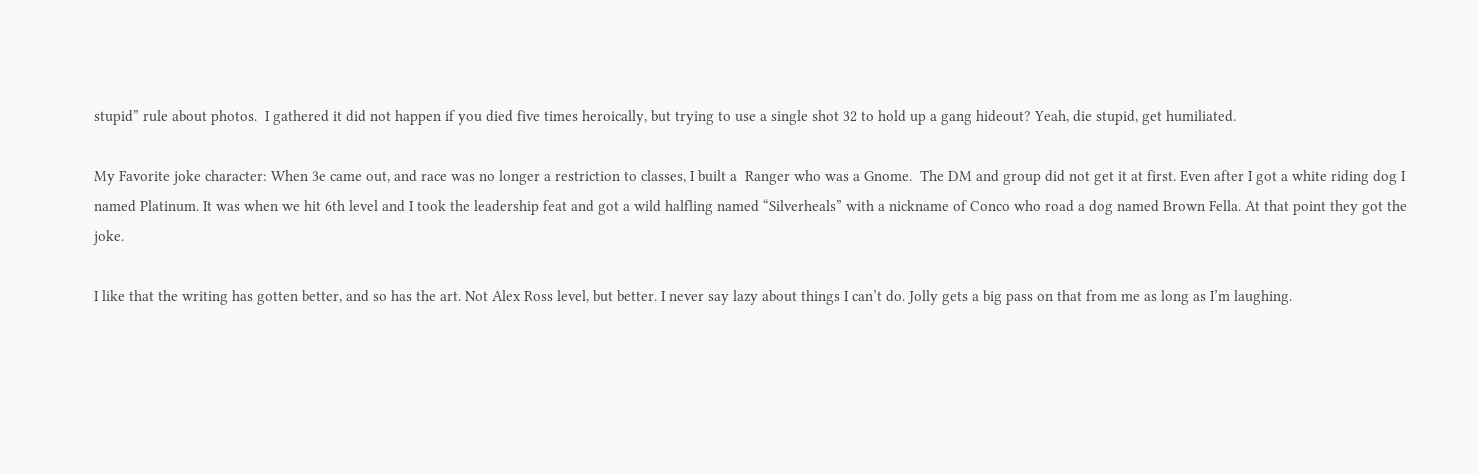stupid” rule about photos.  I gathered it did not happen if you died five times heroically, but trying to use a single shot 32 to hold up a gang hideout? Yeah, die stupid, get humiliated.

My Favorite joke character: When 3e came out, and race was no longer a restriction to classes, I built a  Ranger who was a Gnome.  The DM and group did not get it at first. Even after I got a white riding dog I named Platinum. It was when we hit 6th level and I took the leadership feat and got a wild halfling named “Silverheals” with a nickname of Conco who road a dog named Brown Fella. At that point they got the joke.

I like that the writing has gotten better, and so has the art. Not Alex Ross level, but better. I never say lazy about things I can’t do. Jolly gets a big pass on that from me as long as I’m laughing.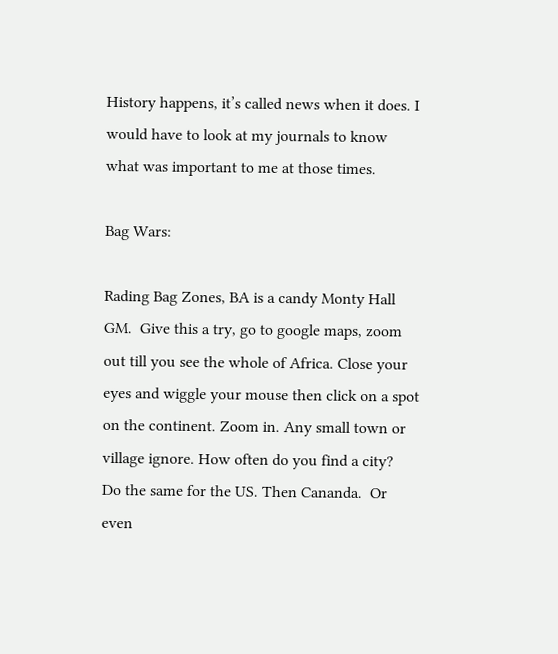History happens, it’s called news when it does. I would have to look at my journals to know what was important to me at those times.

Bag Wars:

Rading Bag Zones, BA is a candy Monty Hall GM.  Give this a try, go to google maps, zoom out till you see the whole of Africa. Close your eyes and wiggle your mouse then click on a spot on the continent. Zoom in. Any small town or village ignore. How often do you find a city?  Do the same for the US. Then Cananda.  Or even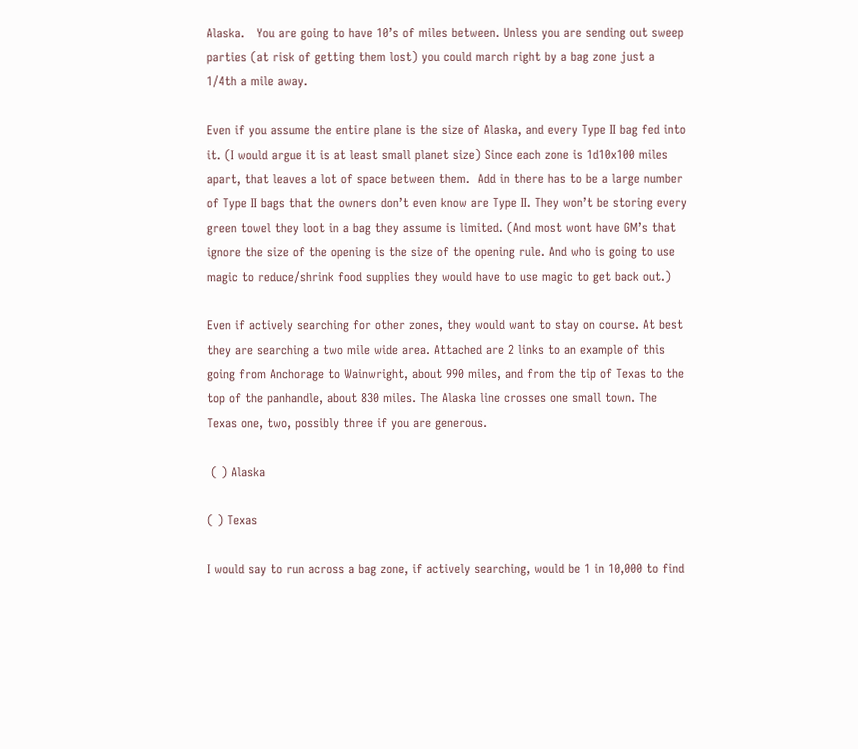Alaska.   You are going to have 10’s of miles between. Unless you are sending out sweep parties (at risk of getting them lost) you could march right by a bag zone just a 1/4th a mile away.

Even if you assume the entire plane is the size of Alaska, and every Type II bag fed into it. (I would argue it is at least small planet size) Since each zone is 1d10x100 miles apart, that leaves a lot of space between them.  Add in there has to be a large number of Type II bags that the owners don’t even know are Type II. They won’t be storing every green towel they loot in a bag they assume is limited. (And most wont have GM’s that ignore the size of the opening is the size of the opening rule. And who is going to use magic to reduce/shrink food supplies they would have to use magic to get back out.)

Even if actively searching for other zones, they would want to stay on course. At best they are searching a two mile wide area. Attached are 2 links to an example of this going from Anchorage to Wainwright, about 990 miles, and from the tip of Texas to the top of the panhandle, about 830 miles. The Alaska line crosses one small town. The Texas one, two, possibly three if you are generous.

 ( ) Alaska

( ) Texas

I would say to run across a bag zone, if actively searching, would be 1 in 10,000 to find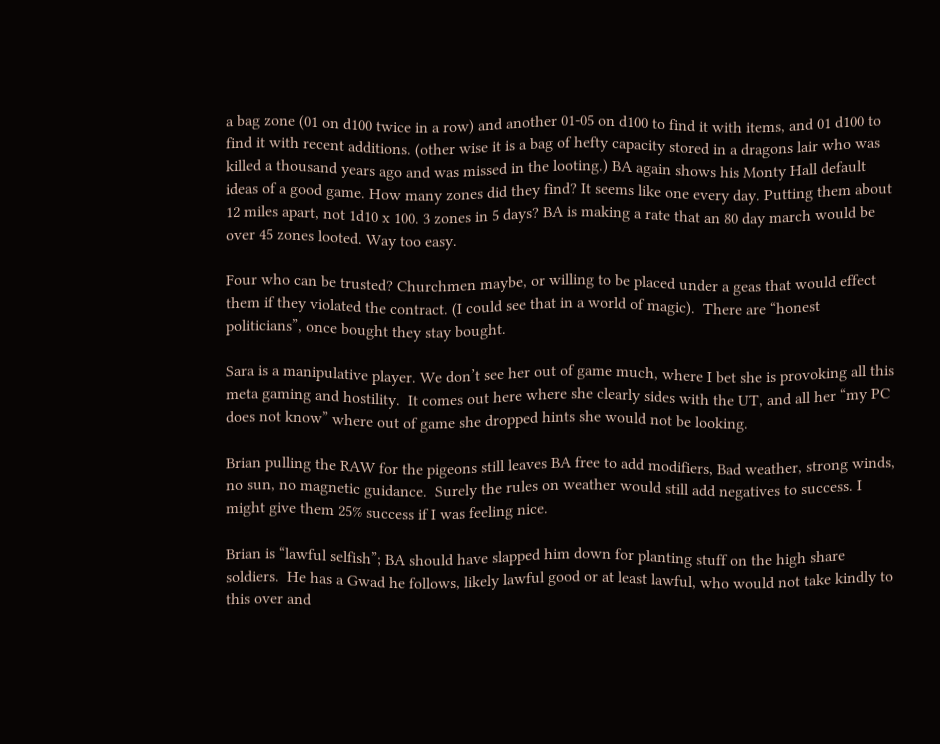a bag zone (01 on d100 twice in a row) and another 01-05 on d100 to find it with items, and 01 d100 to find it with recent additions. (other wise it is a bag of hefty capacity stored in a dragons lair who was killed a thousand years ago and was missed in the looting.) BA again shows his Monty Hall default ideas of a good game. How many zones did they find? It seems like one every day. Putting them about 12 miles apart, not 1d10 x 100. 3 zones in 5 days? BA is making a rate that an 80 day march would be over 45 zones looted. Way too easy.

Four who can be trusted? Churchmen maybe, or willing to be placed under a geas that would effect them if they violated the contract. (I could see that in a world of magic).  There are “honest politicians”, once bought they stay bought.

Sara is a manipulative player. We don’t see her out of game much, where I bet she is provoking all this meta gaming and hostility.  It comes out here where she clearly sides with the UT, and all her “my PC does not know” where out of game she dropped hints she would not be looking.

Brian pulling the RAW for the pigeons still leaves BA free to add modifiers, Bad weather, strong winds, no sun, no magnetic guidance.  Surely the rules on weather would still add negatives to success. I might give them 25% success if I was feeling nice.

Brian is “lawful selfish”; BA should have slapped him down for planting stuff on the high share soldiers.  He has a Gwad he follows, likely lawful good or at least lawful, who would not take kindly to this over and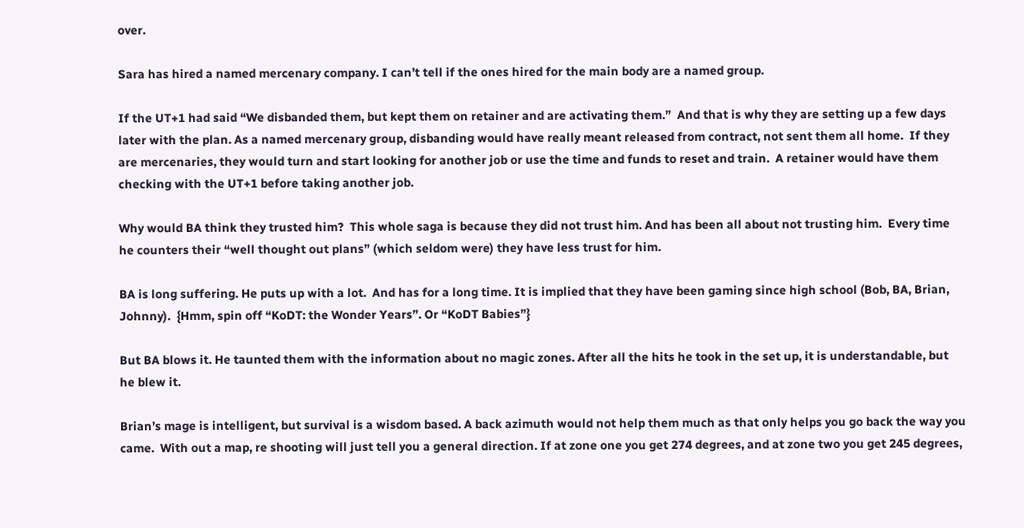over.

Sara has hired a named mercenary company. I can’t tell if the ones hired for the main body are a named group.

If the UT+1 had said “We disbanded them, but kept them on retainer and are activating them.”  And that is why they are setting up a few days later with the plan. As a named mercenary group, disbanding would have really meant released from contract, not sent them all home.  If they are mercenaries, they would turn and start looking for another job or use the time and funds to reset and train.  A retainer would have them checking with the UT+1 before taking another job.

Why would BA think they trusted him?  This whole saga is because they did not trust him. And has been all about not trusting him.  Every time he counters their “well thought out plans” (which seldom were) they have less trust for him.

BA is long suffering. He puts up with a lot.  And has for a long time. It is implied that they have been gaming since high school (Bob, BA, Brian, Johnny).  {Hmm, spin off “KoDT: the Wonder Years”. Or “KoDT Babies”}

But BA blows it. He taunted them with the information about no magic zones. After all the hits he took in the set up, it is understandable, but he blew it.

Brian’s mage is intelligent, but survival is a wisdom based. A back azimuth would not help them much as that only helps you go back the way you came.  With out a map, re shooting will just tell you a general direction. If at zone one you get 274 degrees, and at zone two you get 245 degrees,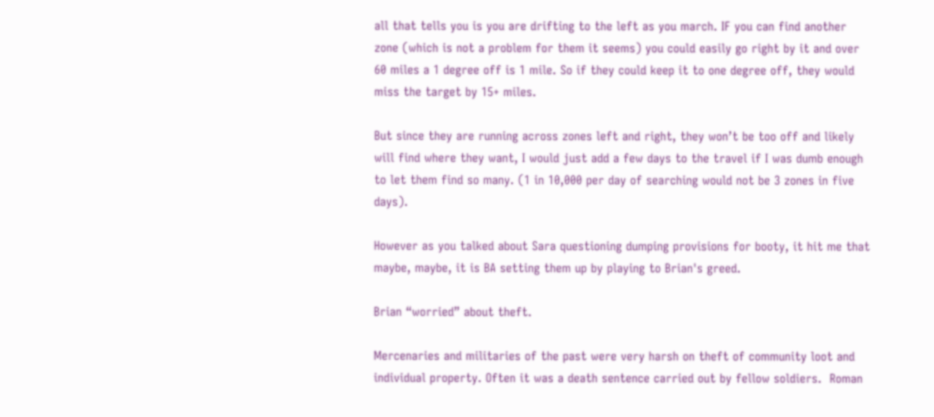all that tells you is you are drifting to the left as you march. IF you can find another zone (which is not a problem for them it seems) you could easily go right by it and over 60 miles a 1 degree off is 1 mile. So if they could keep it to one degree off, they would miss the target by 15+ miles.

But since they are running across zones left and right, they won’t be too off and likely will find where they want, I would just add a few days to the travel if I was dumb enough to let them find so many. (1 in 10,000 per day of searching would not be 3 zones in five days).

However as you talked about Sara questioning dumping provisions for booty, it hit me that maybe, maybe, it is BA setting them up by playing to Brian's greed.

Brian “worried” about theft.

Mercenaries and militaries of the past were very harsh on theft of community loot and individual property. Often it was a death sentence carried out by fellow soldiers.  Roman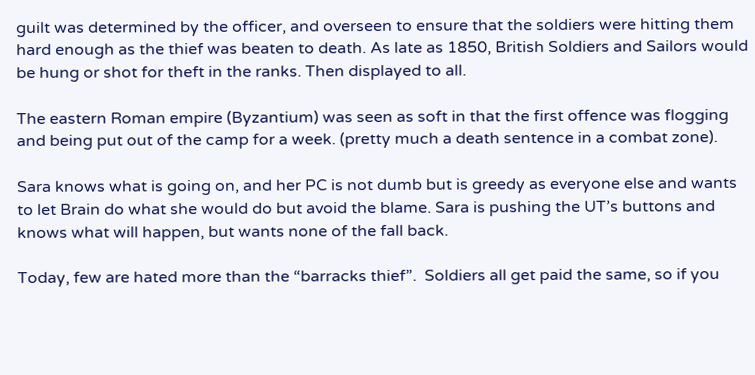guilt was determined by the officer, and overseen to ensure that the soldiers were hitting them hard enough as the thief was beaten to death. As late as 1850, British Soldiers and Sailors would be hung or shot for theft in the ranks. Then displayed to all.

The eastern Roman empire (Byzantium) was seen as soft in that the first offence was flogging and being put out of the camp for a week. (pretty much a death sentence in a combat zone).

Sara knows what is going on, and her PC is not dumb but is greedy as everyone else and wants to let Brain do what she would do but avoid the blame. Sara is pushing the UT’s buttons and knows what will happen, but wants none of the fall back.

Today, few are hated more than the “barracks thief”.  Soldiers all get paid the same, so if you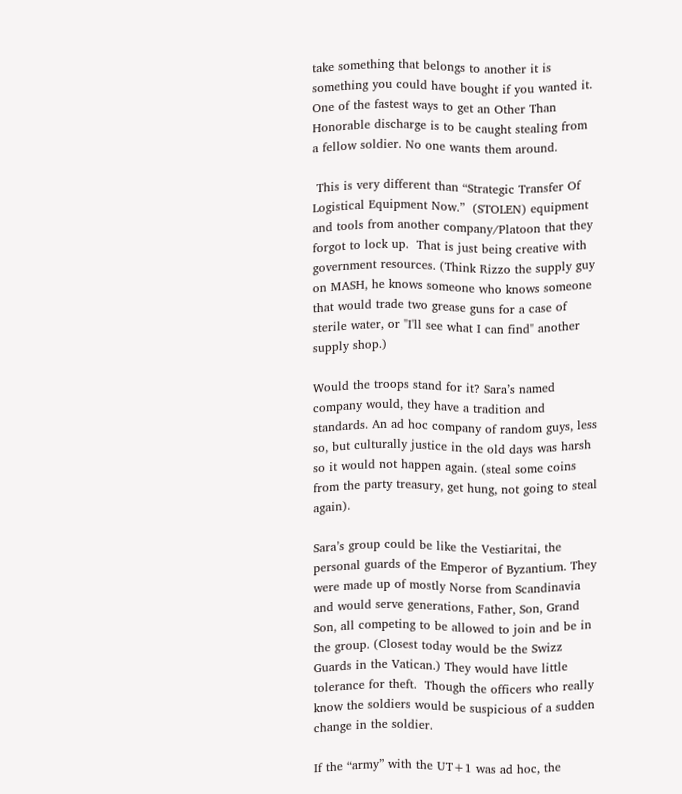take something that belongs to another it is something you could have bought if you wanted it. One of the fastest ways to get an Other Than Honorable discharge is to be caught stealing from a fellow soldier. No one wants them around.

 This is very different than “Strategic Transfer Of Logistical Equipment Now.”  (STOLEN) equipment and tools from another company/Platoon that they forgot to lock up.  That is just being creative with government resources. (Think Rizzo the supply guy on MASH, he knows someone who knows someone that would trade two grease guns for a case of sterile water, or "I'll see what I can find" another supply shop.)

Would the troops stand for it? Sara’s named company would, they have a tradition and standards. An ad hoc company of random guys, less so, but culturally justice in the old days was harsh so it would not happen again. (steal some coins from the party treasury, get hung, not going to steal again).

Sara’s group could be like the Vestiaritai, the personal guards of the Emperor of Byzantium. They were made up of mostly Norse from Scandinavia and would serve generations, Father, Son, Grand Son, all competing to be allowed to join and be in the group. (Closest today would be the Swizz Guards in the Vatican.) They would have little tolerance for theft.  Though the officers who really know the soldiers would be suspicious of a sudden change in the soldier.

If the “army” with the UT+1 was ad hoc, the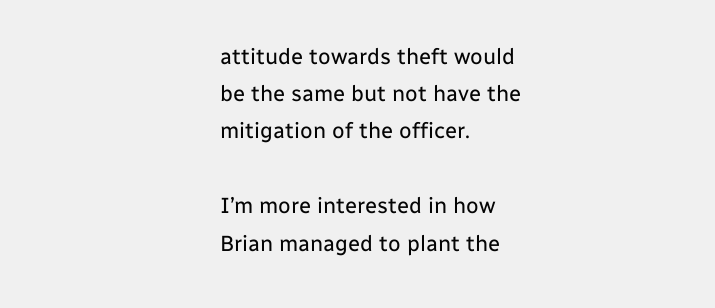attitude towards theft would be the same but not have the mitigation of the officer.

I’m more interested in how Brian managed to plant the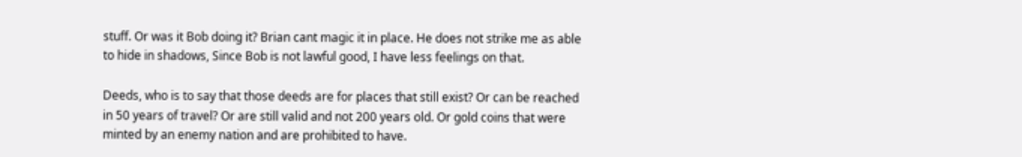stuff. Or was it Bob doing it? Brian cant magic it in place. He does not strike me as able to hide in shadows, Since Bob is not lawful good, I have less feelings on that.

Deeds, who is to say that those deeds are for places that still exist? Or can be reached in 50 years of travel? Or are still valid and not 200 years old. Or gold coins that were minted by an enemy nation and are prohibited to have.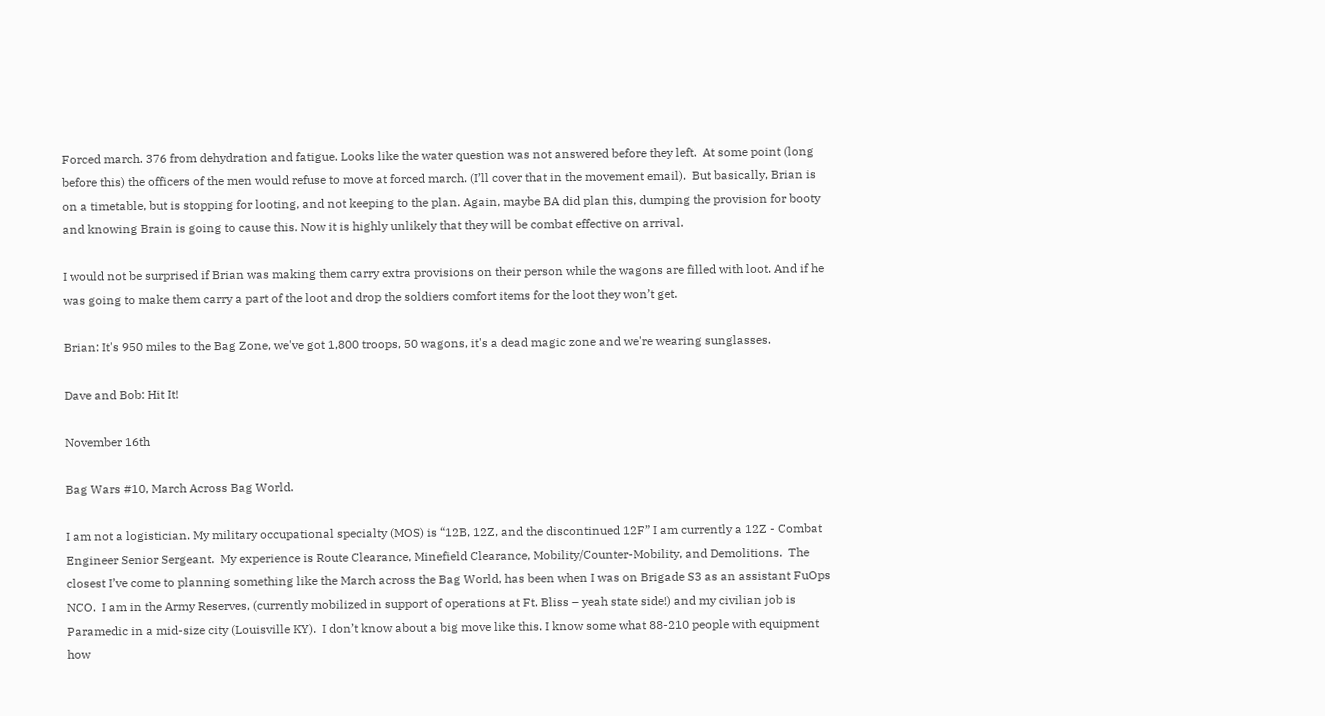Forced march. 376 from dehydration and fatigue. Looks like the water question was not answered before they left.  At some point (long before this) the officers of the men would refuse to move at forced march. (I’ll cover that in the movement email).  But basically, Brian is on a timetable, but is stopping for looting, and not keeping to the plan. Again, maybe BA did plan this, dumping the provision for booty and knowing Brain is going to cause this. Now it is highly unlikely that they will be combat effective on arrival.

I would not be surprised if Brian was making them carry extra provisions on their person while the wagons are filled with loot. And if he was going to make them carry a part of the loot and drop the soldiers comfort items for the loot they won’t get.

Brian: It's 950 miles to the Bag Zone, we've got 1,800 troops, 50 wagons, it's a dead magic zone and we're wearing sunglasses.

Dave and Bob: Hit It!

November 16th

Bag Wars #10, March Across Bag World.

I am not a logistician. My military occupational specialty (MOS) is “12B, 12Z, and the discontinued 12F” I am currently a 12Z - Combat Engineer Senior Sergeant.  My experience is Route Clearance, Minefield Clearance, Mobility/Counter-Mobility, and Demolitions.  The closest I’ve come to planning something like the March across the Bag World, has been when I was on Brigade S3 as an assistant FuOps NCO.  I am in the Army Reserves, (currently mobilized in support of operations at Ft. Bliss – yeah state side!) and my civilian job is Paramedic in a mid-size city (Louisville KY).  I don’t know about a big move like this. I know some what 88-210 people with equipment how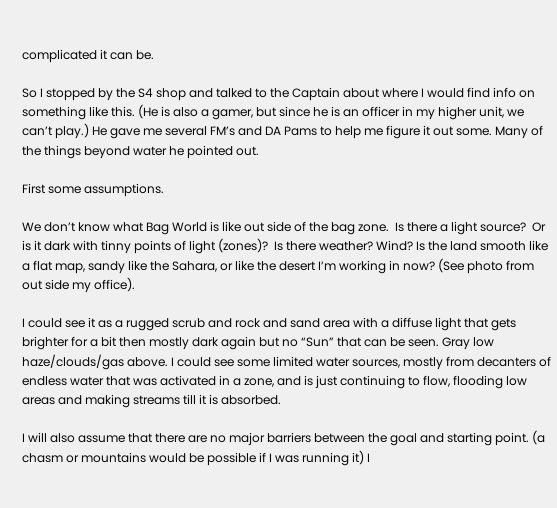complicated it can be.

So I stopped by the S4 shop and talked to the Captain about where I would find info on something like this. (He is also a gamer, but since he is an officer in my higher unit, we can’t play.) He gave me several FM’s and DA Pams to help me figure it out some. Many of the things beyond water he pointed out.

First some assumptions.

We don’t know what Bag World is like out side of the bag zone.  Is there a light source?  Or is it dark with tinny points of light (zones)?  Is there weather? Wind? Is the land smooth like a flat map, sandy like the Sahara, or like the desert I’m working in now? (See photo from out side my office).

I could see it as a rugged scrub and rock and sand area with a diffuse light that gets brighter for a bit then mostly dark again but no “Sun” that can be seen. Gray low haze/clouds/gas above. I could see some limited water sources, mostly from decanters of endless water that was activated in a zone, and is just continuing to flow, flooding low areas and making streams till it is absorbed.

I will also assume that there are no major barriers between the goal and starting point. (a chasm or mountains would be possible if I was running it) I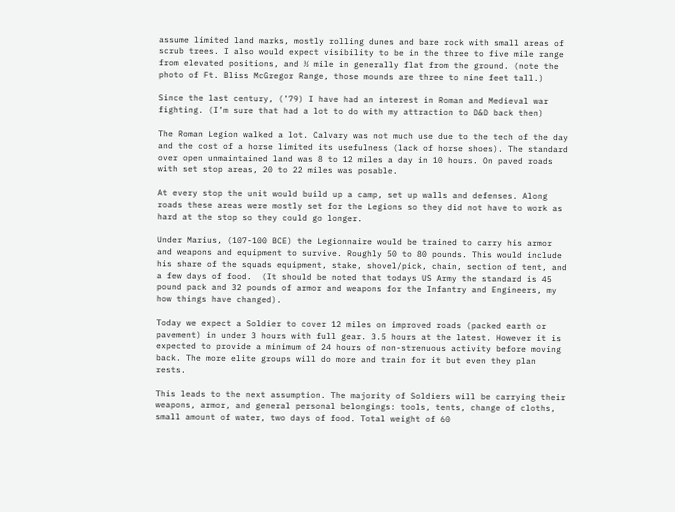assume limited land marks, mostly rolling dunes and bare rock with small areas of scrub trees. I also would expect visibility to be in the three to five mile range from elevated positions, and ½ mile in generally flat from the ground. (note the photo of Ft. Bliss McGregor Range, those mounds are three to nine feet tall.)

Since the last century, (’79) I have had an interest in Roman and Medieval war fighting. (I’m sure that had a lot to do with my attraction to D&D back then)

The Roman Legion walked a lot. Calvary was not much use due to the tech of the day and the cost of a horse limited its usefulness (lack of horse shoes). The standard over open unmaintained land was 8 to 12 miles a day in 10 hours. On paved roads with set stop areas, 20 to 22 miles was posable.

At every stop the unit would build up a camp, set up walls and defenses. Along roads these areas were mostly set for the Legions so they did not have to work as hard at the stop so they could go longer.

Under Marius, (107-100 BCE) the Legionnaire would be trained to carry his armor and weapons and equipment to survive. Roughly 50 to 80 pounds. This would include his share of the squads equipment, stake, shovel/pick, chain, section of tent, and a few days of food.  (It should be noted that todays US Army the standard is 45 pound pack and 32 pounds of armor and weapons for the Infantry and Engineers, my how things have changed).

Today we expect a Soldier to cover 12 miles on improved roads (packed earth or pavement) in under 3 hours with full gear. 3.5 hours at the latest. However it is expected to provide a minimum of 24 hours of non-strenuous activity before moving back. The more elite groups will do more and train for it but even they plan rests.

This leads to the next assumption. The majority of Soldiers will be carrying their weapons, armor, and general personal belongings: tools, tents, change of cloths, small amount of water, two days of food. Total weight of 60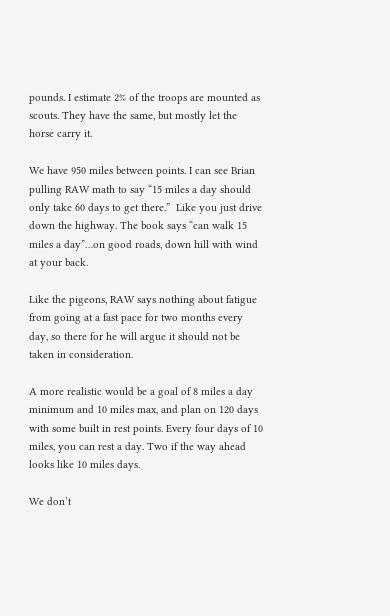pounds. I estimate 2% of the troops are mounted as scouts. They have the same, but mostly let the horse carry it.

We have 950 miles between points. I can see Brian pulling RAW math to say “15 miles a day should only take 60 days to get there.”  Like you just drive down the highway. The book says “can walk 15 miles a day”…on good roads, down hill with wind at your back.

Like the pigeons, RAW says nothing about fatigue from going at a fast pace for two months every day, so there for he will argue it should not be taken in consideration.

A more realistic would be a goal of 8 miles a day minimum and 10 miles max, and plan on 120 days with some built in rest points. Every four days of 10 miles, you can rest a day. Two if the way ahead looks like 10 miles days.

We don’t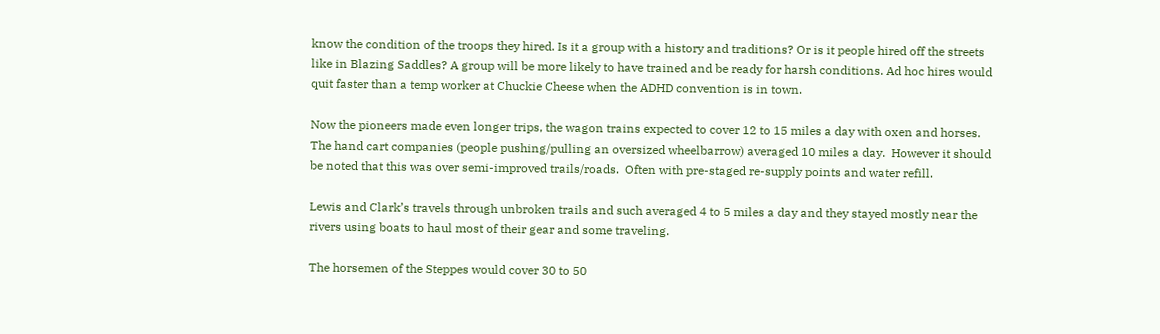know the condition of the troops they hired. Is it a group with a history and traditions? Or is it people hired off the streets like in Blazing Saddles? A group will be more likely to have trained and be ready for harsh conditions. Ad hoc hires would quit faster than a temp worker at Chuckie Cheese when the ADHD convention is in town.

Now the pioneers made even longer trips, the wagon trains expected to cover 12 to 15 miles a day with oxen and horses. The hand cart companies (people pushing/pulling an oversized wheelbarrow) averaged 10 miles a day.  However it should be noted that this was over semi-improved trails/roads.  Often with pre-staged re-supply points and water refill.

Lewis and Clark’s travels through unbroken trails and such averaged 4 to 5 miles a day and they stayed mostly near the rivers using boats to haul most of their gear and some traveling.

The horsemen of the Steppes would cover 30 to 50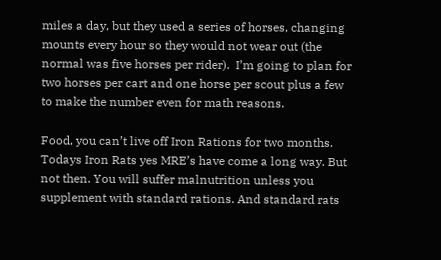miles a day, but they used a series of horses, changing mounts every hour so they would not wear out (the normal was five horses per rider).  I’m going to plan for two horses per cart and one horse per scout plus a few to make the number even for math reasons.

Food, you can’t live off Iron Rations for two months. Todays Iron Rats yes MRE’s have come a long way. But not then. You will suffer malnutrition unless you supplement with standard rations. And standard rats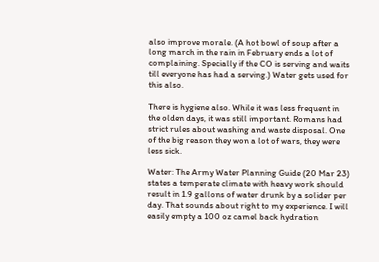also improve morale. (A hot bowl of soup after a long march in the rain in February ends a lot of complaining. Specially if the CO is serving and waits till everyone has had a serving.) Water gets used for this also.

There is hygiene also. While it was less frequent in the olden days, it was still important. Romans had strict rules about washing and waste disposal. One of the big reason they won a lot of wars, they were less sick.

Water: The Army Water Planning Guide (20 Mar 23) states a temperate climate with heavy work should result in 1.9 gallons of water drunk by a solider per day. That sounds about right to my experience. I will easily empty a 100 oz camel back hydration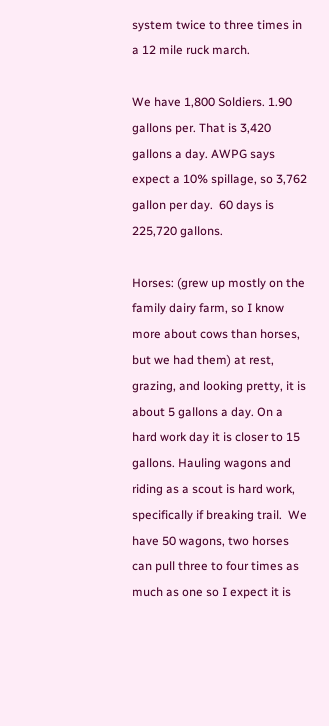system twice to three times in a 12 mile ruck march.

We have 1,800 Soldiers. 1.90 gallons per. That is 3,420 gallons a day. AWPG says expect a 10% spillage, so 3,762 gallon per day.  60 days is 225,720 gallons.

Horses: (grew up mostly on the family dairy farm, so I know more about cows than horses, but we had them) at rest, grazing, and looking pretty, it is about 5 gallons a day. On a hard work day it is closer to 15 gallons. Hauling wagons and riding as a scout is hard work, specifically if breaking trail.  We have 50 wagons, two horses can pull three to four times as much as one so I expect it is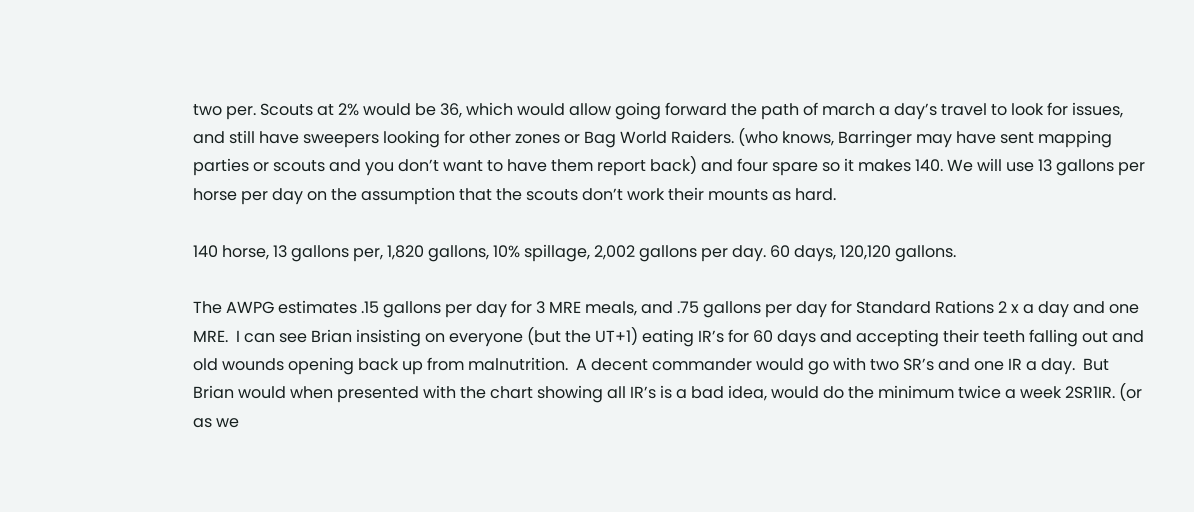two per. Scouts at 2% would be 36, which would allow going forward the path of march a day’s travel to look for issues, and still have sweepers looking for other zones or Bag World Raiders. (who knows, Barringer may have sent mapping parties or scouts and you don’t want to have them report back) and four spare so it makes 140. We will use 13 gallons per horse per day on the assumption that the scouts don’t work their mounts as hard.

140 horse, 13 gallons per, 1,820 gallons, 10% spillage, 2,002 gallons per day. 60 days, 120,120 gallons.

The AWPG estimates .15 gallons per day for 3 MRE meals, and .75 gallons per day for Standard Rations 2 x a day and one MRE.  I can see Brian insisting on everyone (but the UT+1) eating IR’s for 60 days and accepting their teeth falling out and old wounds opening back up from malnutrition.  A decent commander would go with two SR’s and one IR a day.  But Brian would when presented with the chart showing all IR’s is a bad idea, would do the minimum twice a week 2SR1IR. (or as we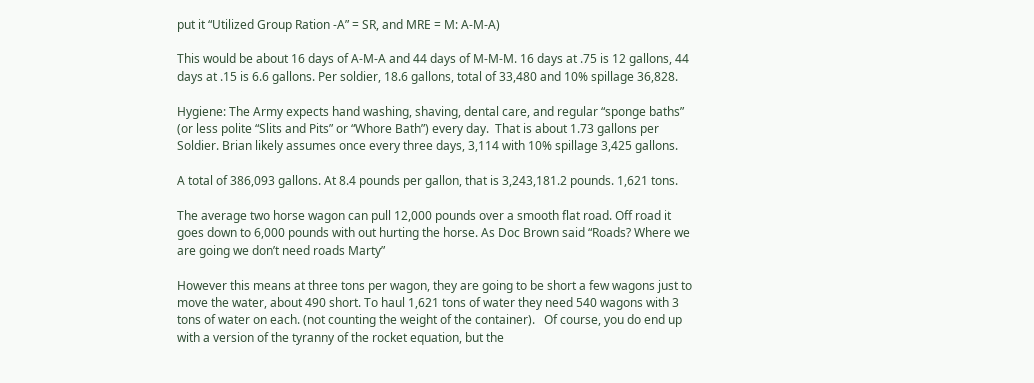put it “Utilized Group Ration -A” = SR, and MRE = M: A-M-A)

This would be about 16 days of A-M-A and 44 days of M-M-M. 16 days at .75 is 12 gallons, 44 days at .15 is 6.6 gallons. Per soldier, 18.6 gallons, total of 33,480 and 10% spillage 36,828.

Hygiene: The Army expects hand washing, shaving, dental care, and regular “sponge baths” (or less polite “Slits and Pits” or “Whore Bath”) every day.  That is about 1.73 gallons per Soldier. Brian likely assumes once every three days, 3,114 with 10% spillage 3,425 gallons.

A total of 386,093 gallons. At 8.4 pounds per gallon, that is 3,243,181.2 pounds. 1,621 tons.

The average two horse wagon can pull 12,000 pounds over a smooth flat road. Off road it goes down to 6,000 pounds with out hurting the horse. As Doc Brown said “Roads? Where we are going we don’t need roads Marty”

However this means at three tons per wagon, they are going to be short a few wagons just to move the water, about 490 short. To haul 1,621 tons of water they need 540 wagons with 3 tons of water on each. (not counting the weight of the container).   Of course, you do end up with a version of the tyranny of the rocket equation, but the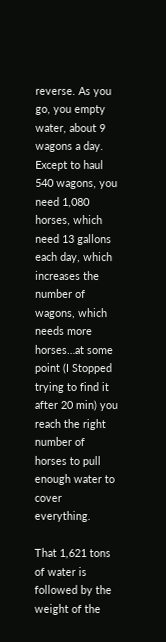reverse. As you go, you empty water, about 9 wagons a day. Except to haul 540 wagons, you need 1,080 horses, which need 13 gallons each day, which increases the number of wagons, which needs more horses…at some point (I Stopped trying to find it after 20 min) you reach the right number of horses to pull enough water to cover everything.

That 1,621 tons of water is followed by the weight of the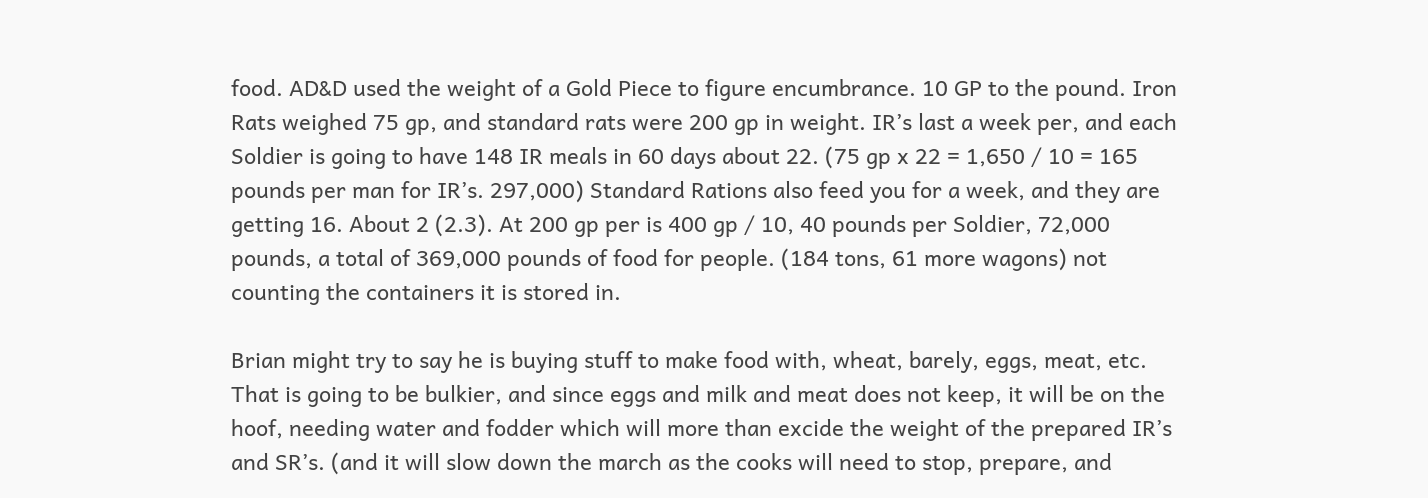food. AD&D used the weight of a Gold Piece to figure encumbrance. 10 GP to the pound. Iron Rats weighed 75 gp, and standard rats were 200 gp in weight. IR’s last a week per, and each Soldier is going to have 148 IR meals in 60 days about 22. (75 gp x 22 = 1,650 / 10 = 165 pounds per man for IR’s. 297,000) Standard Rations also feed you for a week, and they are getting 16. About 2 (2.3). At 200 gp per is 400 gp / 10, 40 pounds per Soldier, 72,000 pounds, a total of 369,000 pounds of food for people. (184 tons, 61 more wagons) not counting the containers it is stored in.

Brian might try to say he is buying stuff to make food with, wheat, barely, eggs, meat, etc.  That is going to be bulkier, and since eggs and milk and meat does not keep, it will be on the hoof, needing water and fodder which will more than excide the weight of the prepared IR’s and SR’s. (and it will slow down the march as the cooks will need to stop, prepare, and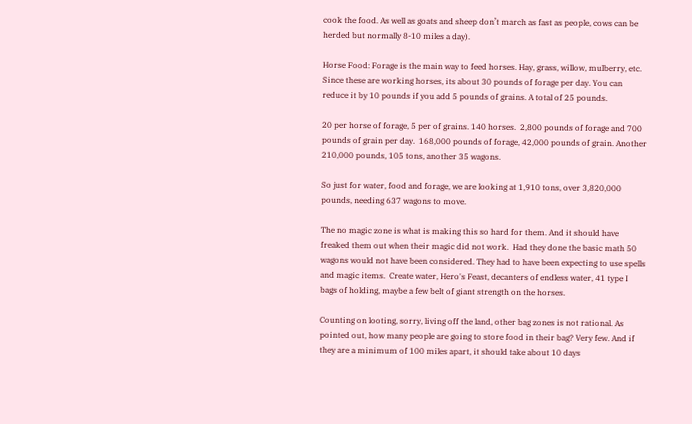cook the food. As well as goats and sheep don’t march as fast as people, cows can be herded but normally 8-10 miles a day).

Horse Food: Forage is the main way to feed horses. Hay, grass, willow, mulberry, etc. Since these are working horses, its about 30 pounds of forage per day. You can reduce it by 10 pounds if you add 5 pounds of grains. A total of 25 pounds.

20 per horse of forage, 5 per of grains. 140 horses.  2,800 pounds of forage and 700 pounds of grain per day.  168,000 pounds of forage, 42,000 pounds of grain. Another 210,000 pounds, 105 tons, another 35 wagons.

So just for water, food and forage, we are looking at 1,910 tons, over 3,820,000 pounds, needing 637 wagons to move.

The no magic zone is what is making this so hard for them. And it should have freaked them out when their magic did not work.  Had they done the basic math 50 wagons would not have been considered. They had to have been expecting to use spells and magic items.  Create water, Hero's Feast, decanters of endless water, 41 type I bags of holding, maybe a few belt of giant strength on the horses.

Counting on looting, sorry, living off the land, other bag zones is not rational. As pointed out, how many people are going to store food in their bag? Very few. And if they are a minimum of 100 miles apart, it should take about 10 days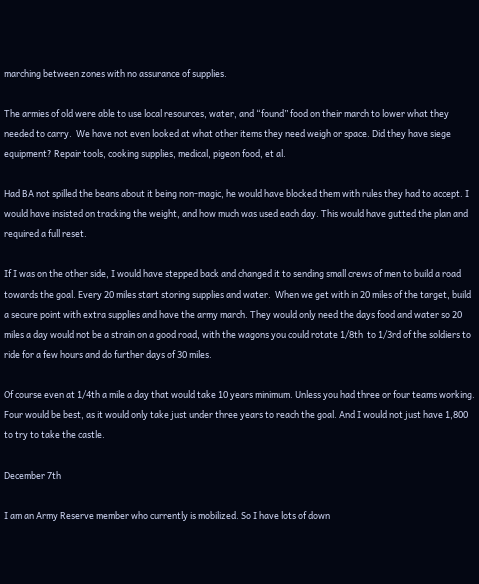marching between zones with no assurance of supplies.

The armies of old were able to use local resources, water, and “found” food on their march to lower what they needed to carry.  We have not even looked at what other items they need weigh or space. Did they have siege equipment? Repair tools, cooking supplies, medical, pigeon food, et al.

Had BA not spilled the beans about it being non-magic, he would have blocked them with rules they had to accept. I would have insisted on tracking the weight, and how much was used each day. This would have gutted the plan and required a full reset.

If I was on the other side, I would have stepped back and changed it to sending small crews of men to build a road towards the goal. Every 20 miles start storing supplies and water.  When we get with in 20 miles of the target, build a secure point with extra supplies and have the army march. They would only need the days food and water so 20 miles a day would not be a strain on a good road, with the wagons you could rotate 1/8th  to 1/3rd of the soldiers to ride for a few hours and do further days of 30 miles.

Of course even at 1/4th a mile a day that would take 10 years minimum. Unless you had three or four teams working. Four would be best, as it would only take just under three years to reach the goal. And I would not just have 1,800 to try to take the castle.

December 7th

I am an Army Reserve member who currently is mobilized. So I have lots of down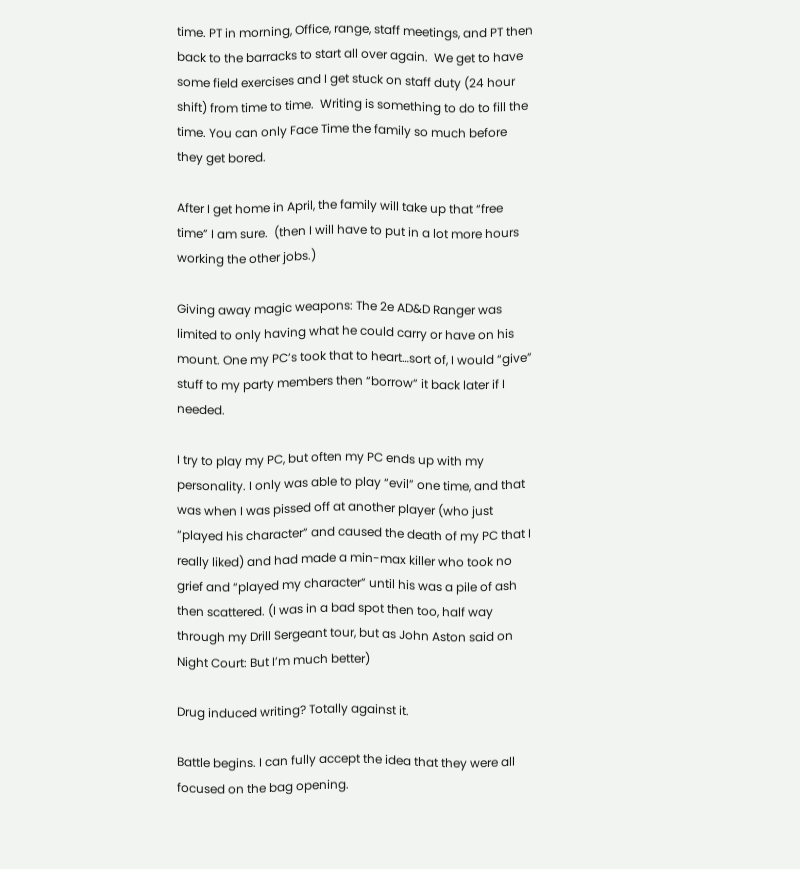time. PT in morning, Office, range, staff meetings, and PT then back to the barracks to start all over again.  We get to have some field exercises and I get stuck on staff duty (24 hour shift) from time to time.  Writing is something to do to fill the time. You can only Face Time the family so much before they get bored.

After I get home in April, the family will take up that “free time” I am sure.  (then I will have to put in a lot more hours working the other jobs.)

Giving away magic weapons: The 2e AD&D Ranger was limited to only having what he could carry or have on his mount. One my PC’s took that to heart…sort of, I would “give” stuff to my party members then “borrow” it back later if I needed.

I try to play my PC, but often my PC ends up with my personality. I only was able to play “evil” one time, and that was when I was pissed off at another player (who just “played his character” and caused the death of my PC that I really liked) and had made a min-max killer who took no grief and “played my character” until his was a pile of ash then scattered. (I was in a bad spot then too, half way through my Drill Sergeant tour, but as John Aston said on Night Court: But I’m much better)

Drug induced writing? Totally against it.

Battle begins. I can fully accept the idea that they were all focused on the bag opening.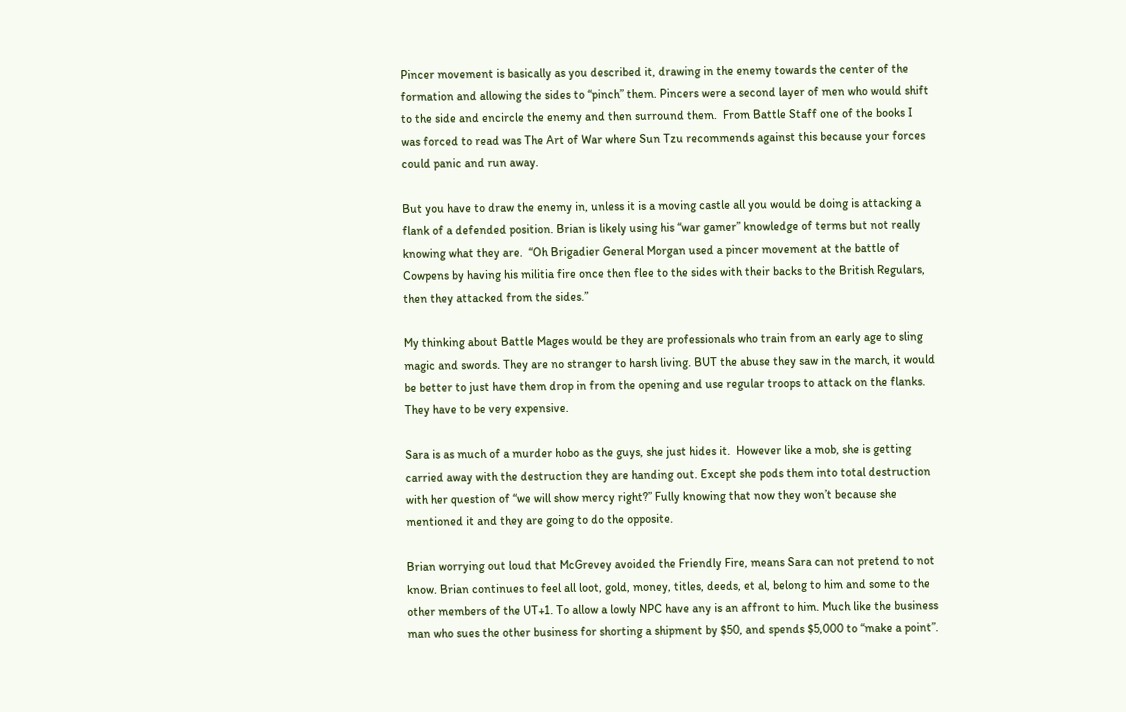Pincer movement is basically as you described it, drawing in the enemy towards the center of the formation and allowing the sides to “pinch” them. Pincers were a second layer of men who would shift to the side and encircle the enemy and then surround them.  From Battle Staff one of the books I was forced to read was The Art of War where Sun Tzu recommends against this because your forces could panic and run away.

But you have to draw the enemy in, unless it is a moving castle all you would be doing is attacking a flank of a defended position. Brian is likely using his “war gamer” knowledge of terms but not really knowing what they are.  “Oh Brigadier General Morgan used a pincer movement at the battle of Cowpens by having his militia fire once then flee to the sides with their backs to the British Regulars, then they attacked from the sides.”

My thinking about Battle Mages would be they are professionals who train from an early age to sling magic and swords. They are no stranger to harsh living. BUT the abuse they saw in the march, it would be better to just have them drop in from the opening and use regular troops to attack on the flanks. They have to be very expensive.

Sara is as much of a murder hobo as the guys, she just hides it.  However like a mob, she is getting carried away with the destruction they are handing out. Except she pods them into total destruction with her question of “we will show mercy right?” Fully knowing that now they won’t because she mentioned it and they are going to do the opposite.

Brian worrying out loud that McGrevey avoided the Friendly Fire, means Sara can not pretend to not know. Brian continues to feel all loot, gold, money, titles, deeds, et al, belong to him and some to the other members of the UT+1. To allow a lowly NPC have any is an affront to him. Much like the business man who sues the other business for shorting a shipment by $50, and spends $5,000 to “make a point”.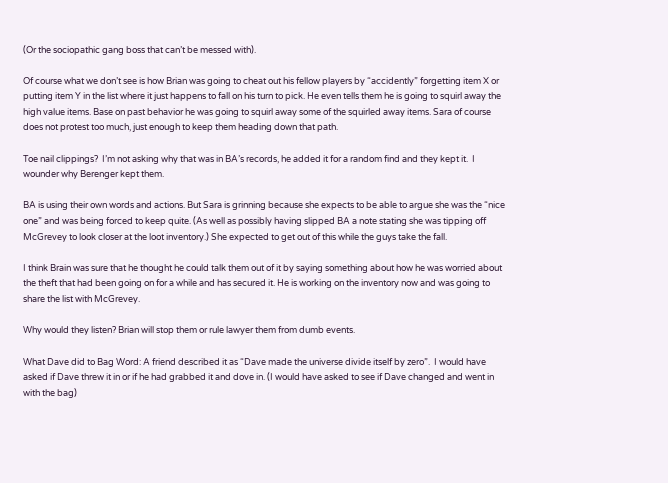(Or the sociopathic gang boss that can’t be messed with).

Of course what we don’t see is how Brian was going to cheat out his fellow players by “accidently” forgetting item X or putting item Y in the list where it just happens to fall on his turn to pick. He even tells them he is going to squirl away the high value items. Base on past behavior he was going to squirl away some of the squirled away items. Sara of course does not protest too much, just enough to keep them heading down that path.

Toe nail clippings?  I’m not asking why that was in BA’s records, he added it for a random find and they kept it.  I wounder why Berenger kept them.

BA is using their own words and actions. But Sara is grinning because she expects to be able to argue she was the “nice one” and was being forced to keep quite. (As well as possibly having slipped BA a note stating she was tipping off McGrevey to look closer at the loot inventory.) She expected to get out of this while the guys take the fall.

I think Brain was sure that he thought he could talk them out of it by saying something about how he was worried about the theft that had been going on for a while and has secured it. He is working on the inventory now and was going to share the list with McGrevey.

Why would they listen? Brian will stop them or rule lawyer them from dumb events.

What Dave did to Bag Word: A friend described it as “Dave made the universe divide itself by zero”.  I would have asked if Dave threw it in or if he had grabbed it and dove in. (I would have asked to see if Dave changed and went in with the bag)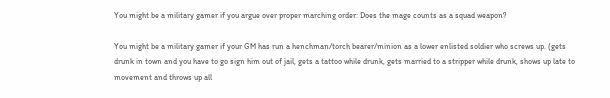You might be a military gamer if you argue over proper marching order: Does the mage counts as a squad weapon?

You might be a military gamer if your GM has run a henchman/torch bearer/minion as a lower enlisted soldier who screws up. (gets drunk in town and you have to go sign him out of jail, gets a tattoo while drunk, gets married to a stripper while drunk, shows up late to movement and throws up all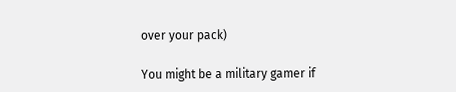over your pack)

You might be a military gamer if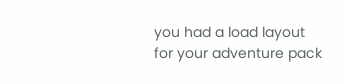you had a load layout for your adventure pack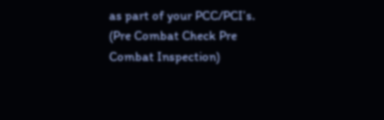as part of your PCC/PCI’s.  (Pre Combat Check Pre Combat Inspection)